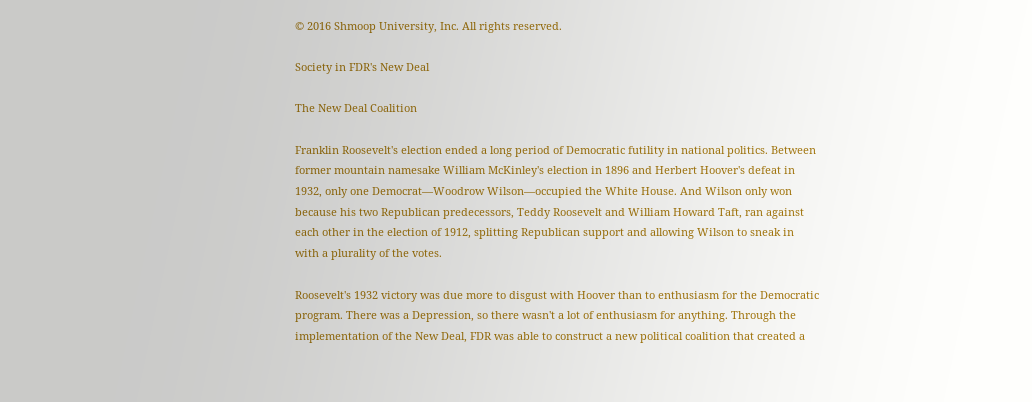© 2016 Shmoop University, Inc. All rights reserved.

Society in FDR's New Deal

The New Deal Coalition

Franklin Roosevelt's election ended a long period of Democratic futility in national politics. Between former mountain namesake William McKinley's election in 1896 and Herbert Hoover's defeat in 1932, only one Democrat—Woodrow Wilson—occupied the White House. And Wilson only won because his two Republican predecessors, Teddy Roosevelt and William Howard Taft, ran against each other in the election of 1912, splitting Republican support and allowing Wilson to sneak in with a plurality of the votes.

Roosevelt's 1932 victory was due more to disgust with Hoover than to enthusiasm for the Democratic program. There was a Depression, so there wasn't a lot of enthusiasm for anything. Through the implementation of the New Deal, FDR was able to construct a new political coalition that created a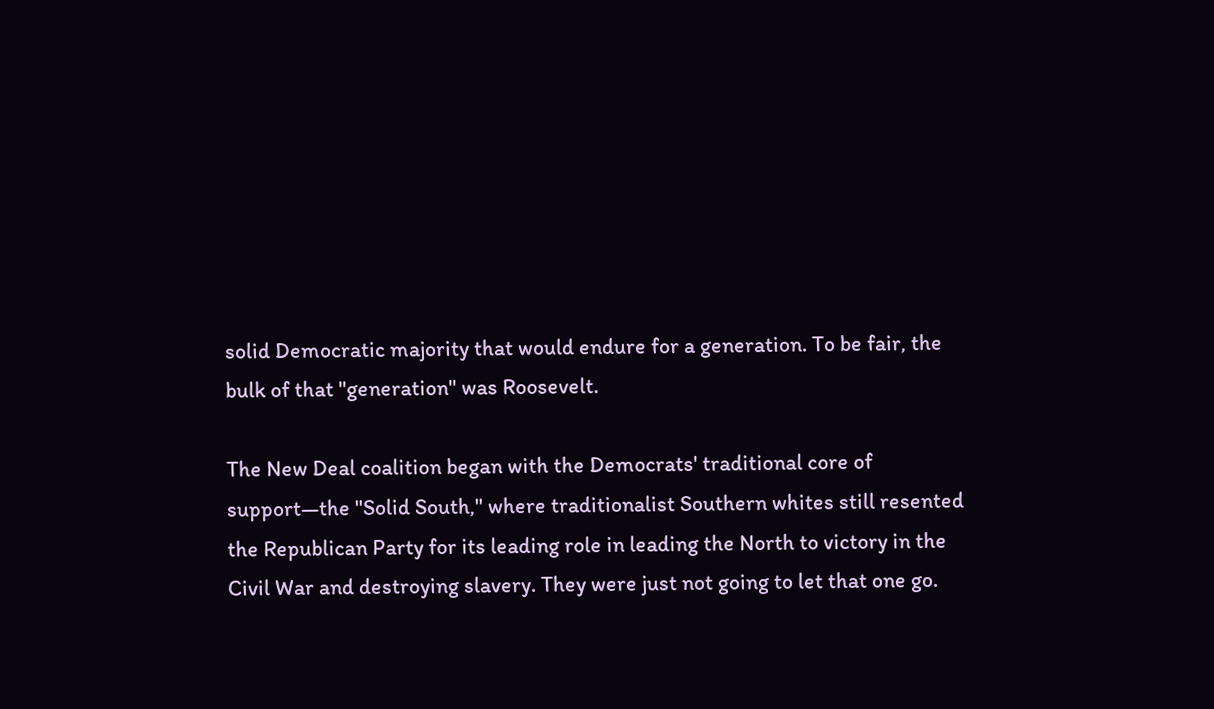solid Democratic majority that would endure for a generation. To be fair, the bulk of that "generation" was Roosevelt.

The New Deal coalition began with the Democrats' traditional core of support—the "Solid South," where traditionalist Southern whites still resented the Republican Party for its leading role in leading the North to victory in the Civil War and destroying slavery. They were just not going to let that one go.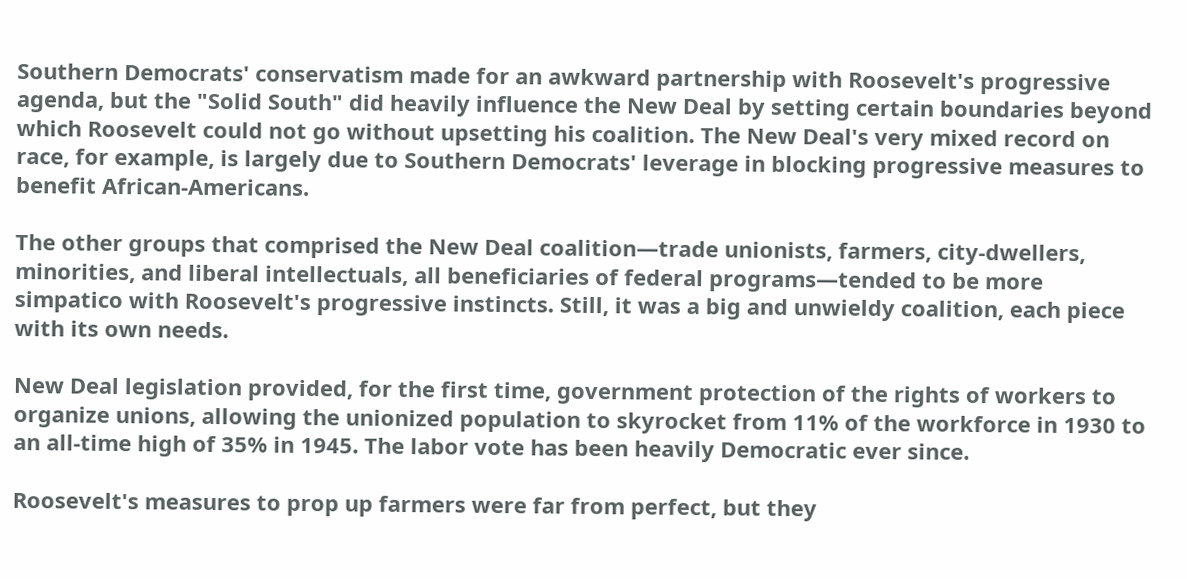Southern Democrats' conservatism made for an awkward partnership with Roosevelt's progressive agenda, but the "Solid South" did heavily influence the New Deal by setting certain boundaries beyond which Roosevelt could not go without upsetting his coalition. The New Deal's very mixed record on race, for example, is largely due to Southern Democrats' leverage in blocking progressive measures to benefit African-Americans.

The other groups that comprised the New Deal coalition—trade unionists, farmers, city-dwellers, minorities, and liberal intellectuals, all beneficiaries of federal programs—tended to be more simpatico with Roosevelt's progressive instincts. Still, it was a big and unwieldy coalition, each piece with its own needs.

New Deal legislation provided, for the first time, government protection of the rights of workers to organize unions, allowing the unionized population to skyrocket from 11% of the workforce in 1930 to an all-time high of 35% in 1945. The labor vote has been heavily Democratic ever since.

Roosevelt's measures to prop up farmers were far from perfect, but they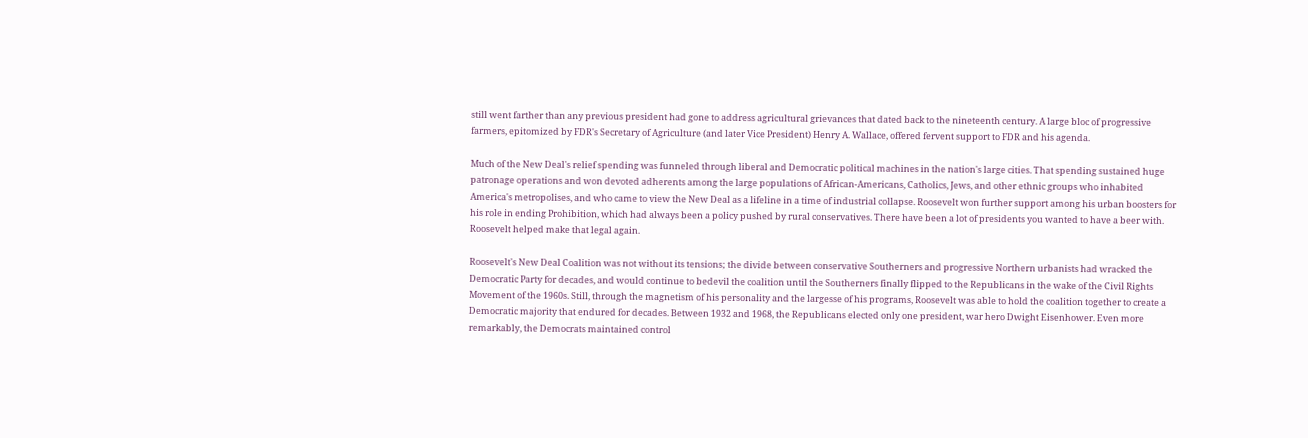still went farther than any previous president had gone to address agricultural grievances that dated back to the nineteenth century. A large bloc of progressive farmers, epitomized by FDR's Secretary of Agriculture (and later Vice President) Henry A. Wallace, offered fervent support to FDR and his agenda.

Much of the New Deal's relief spending was funneled through liberal and Democratic political machines in the nation's large cities. That spending sustained huge patronage operations and won devoted adherents among the large populations of African-Americans, Catholics, Jews, and other ethnic groups who inhabited America's metropolises, and who came to view the New Deal as a lifeline in a time of industrial collapse. Roosevelt won further support among his urban boosters for his role in ending Prohibition, which had always been a policy pushed by rural conservatives. There have been a lot of presidents you wanted to have a beer with. Roosevelt helped make that legal again.

Roosevelt's New Deal Coalition was not without its tensions; the divide between conservative Southerners and progressive Northern urbanists had wracked the Democratic Party for decades, and would continue to bedevil the coalition until the Southerners finally flipped to the Republicans in the wake of the Civil Rights Movement of the 1960s. Still, through the magnetism of his personality and the largesse of his programs, Roosevelt was able to hold the coalition together to create a Democratic majority that endured for decades. Between 1932 and 1968, the Republicans elected only one president, war hero Dwight Eisenhower. Even more remarkably, the Democrats maintained control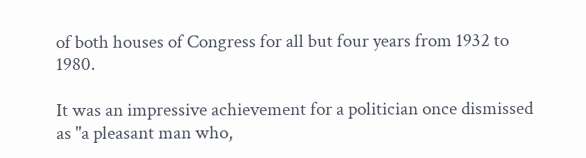of both houses of Congress for all but four years from 1932 to 1980.

It was an impressive achievement for a politician once dismissed as "a pleasant man who,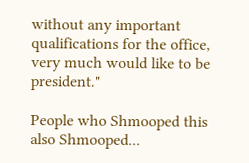without any important qualifications for the office, very much would like to be president."

People who Shmooped this also Shmooped...